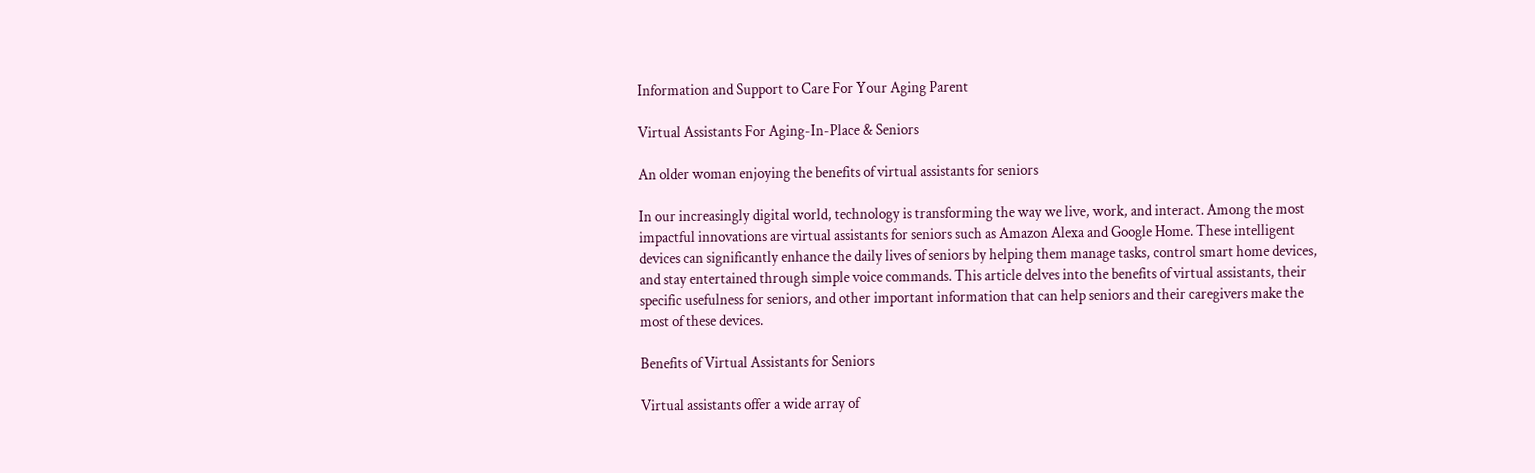Information and Support to Care For Your Aging Parent

Virtual Assistants For Aging-In-Place & Seniors

An older woman enjoying the benefits of virtual assistants for seniors

In our increasingly digital world, technology is transforming the way we live, work, and interact. Among the most impactful innovations are virtual assistants for seniors such as Amazon Alexa and Google Home. These intelligent devices can significantly enhance the daily lives of seniors by helping them manage tasks, control smart home devices, and stay entertained through simple voice commands. This article delves into the benefits of virtual assistants, their specific usefulness for seniors, and other important information that can help seniors and their caregivers make the most of these devices.

Benefits of Virtual Assistants for Seniors

Virtual assistants offer a wide array of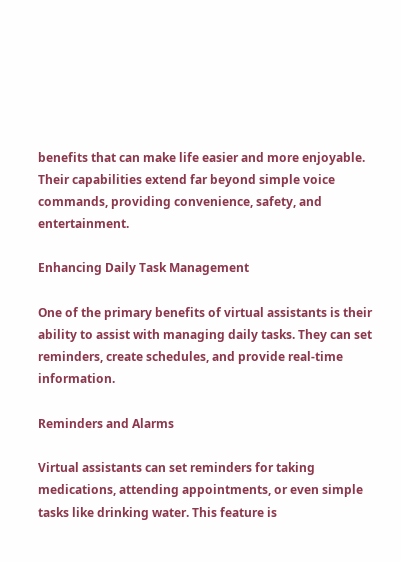benefits that can make life easier and more enjoyable. Their capabilities extend far beyond simple voice commands, providing convenience, safety, and entertainment.

Enhancing Daily Task Management

One of the primary benefits of virtual assistants is their ability to assist with managing daily tasks. They can set reminders, create schedules, and provide real-time information.

Reminders and Alarms

Virtual assistants can set reminders for taking medications, attending appointments, or even simple tasks like drinking water. This feature is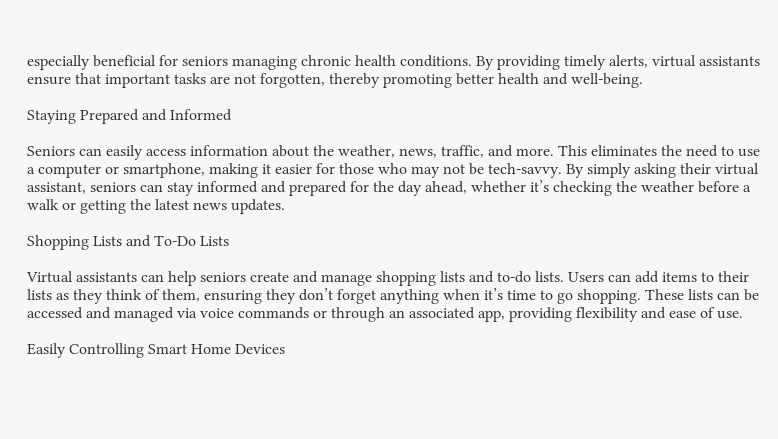especially beneficial for seniors managing chronic health conditions. By providing timely alerts, virtual assistants ensure that important tasks are not forgotten, thereby promoting better health and well-being.

Staying Prepared and Informed

Seniors can easily access information about the weather, news, traffic, and more. This eliminates the need to use a computer or smartphone, making it easier for those who may not be tech-savvy. By simply asking their virtual assistant, seniors can stay informed and prepared for the day ahead, whether it’s checking the weather before a walk or getting the latest news updates.

Shopping Lists and To-Do Lists

Virtual assistants can help seniors create and manage shopping lists and to-do lists. Users can add items to their lists as they think of them, ensuring they don’t forget anything when it’s time to go shopping. These lists can be accessed and managed via voice commands or through an associated app, providing flexibility and ease of use.

Easily Controlling Smart Home Devices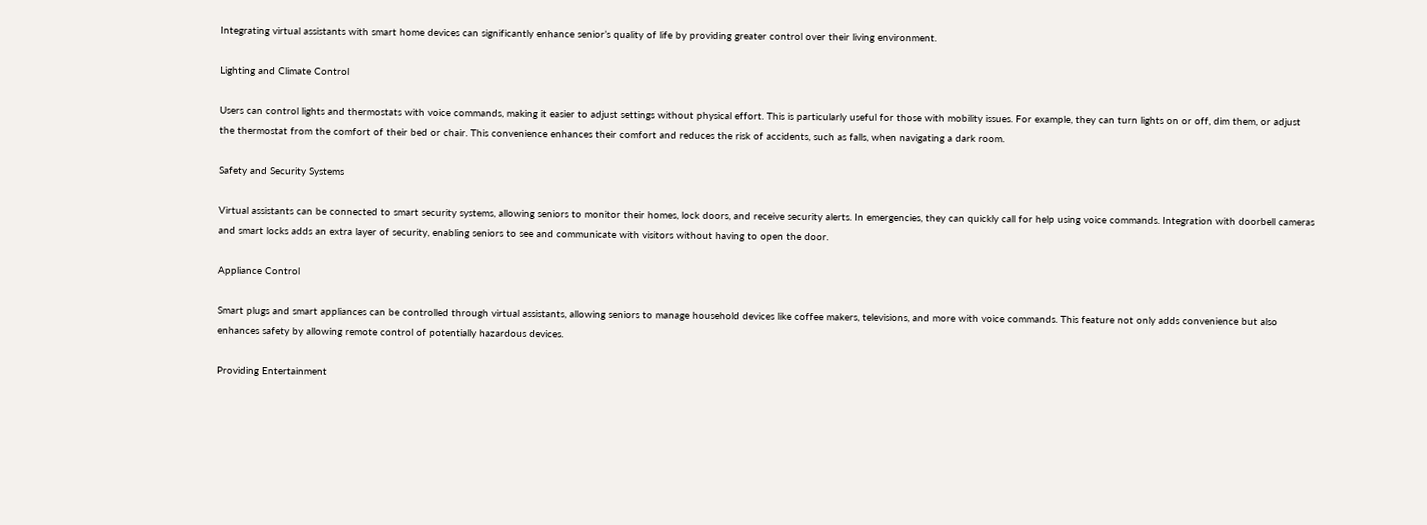Integrating virtual assistants with smart home devices can significantly enhance senior’s quality of life by providing greater control over their living environment.

Lighting and Climate Control

Users can control lights and thermostats with voice commands, making it easier to adjust settings without physical effort. This is particularly useful for those with mobility issues. For example, they can turn lights on or off, dim them, or adjust the thermostat from the comfort of their bed or chair. This convenience enhances their comfort and reduces the risk of accidents, such as falls, when navigating a dark room.

Safety and Security Systems

Virtual assistants can be connected to smart security systems, allowing seniors to monitor their homes, lock doors, and receive security alerts. In emergencies, they can quickly call for help using voice commands. Integration with doorbell cameras and smart locks adds an extra layer of security, enabling seniors to see and communicate with visitors without having to open the door.

Appliance Control

Smart plugs and smart appliances can be controlled through virtual assistants, allowing seniors to manage household devices like coffee makers, televisions, and more with voice commands. This feature not only adds convenience but also enhances safety by allowing remote control of potentially hazardous devices.

Providing Entertainment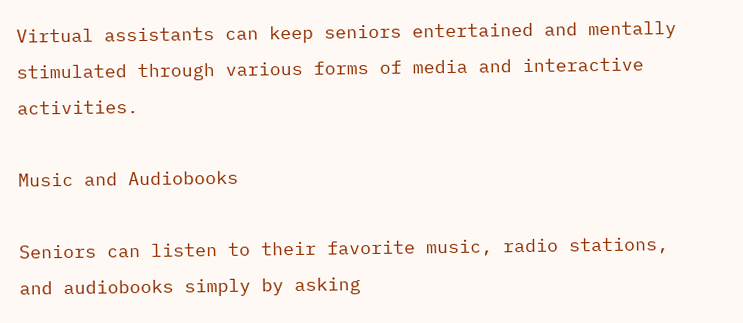Virtual assistants can keep seniors entertained and mentally stimulated through various forms of media and interactive activities.

Music and Audiobooks

Seniors can listen to their favorite music, radio stations, and audiobooks simply by asking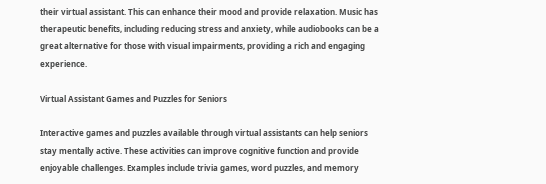their virtual assistant. This can enhance their mood and provide relaxation. Music has therapeutic benefits, including reducing stress and anxiety, while audiobooks can be a great alternative for those with visual impairments, providing a rich and engaging experience.

Virtual Assistant Games and Puzzles for Seniors

Interactive games and puzzles available through virtual assistants can help seniors stay mentally active. These activities can improve cognitive function and provide enjoyable challenges. Examples include trivia games, word puzzles, and memory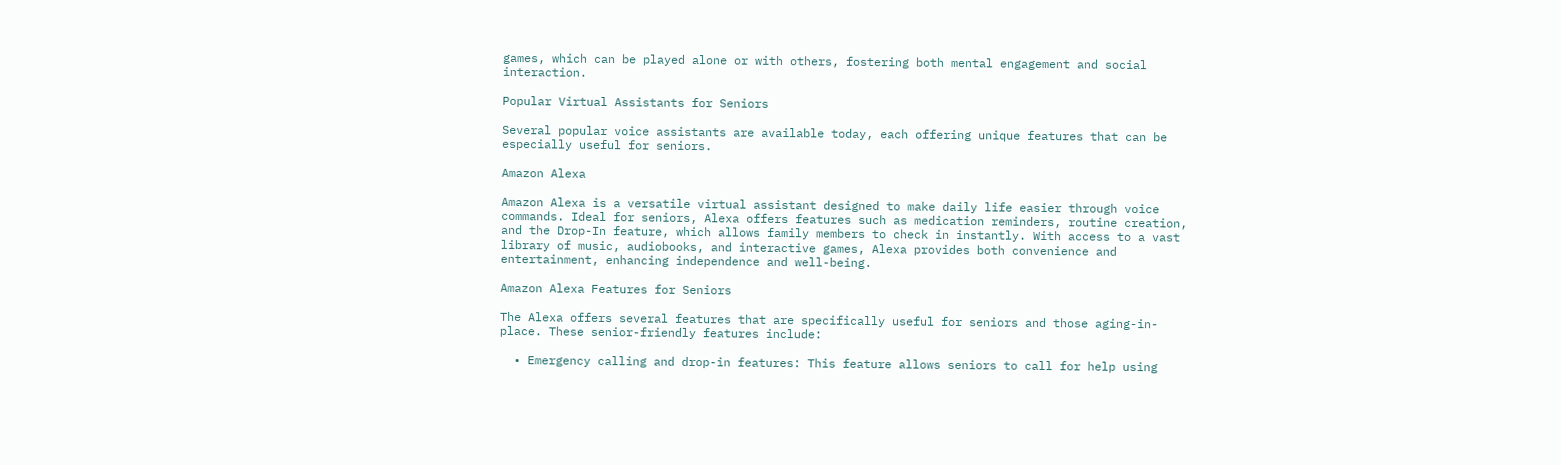games, which can be played alone or with others, fostering both mental engagement and social interaction.

Popular Virtual Assistants for Seniors

Several popular voice assistants are available today, each offering unique features that can be especially useful for seniors.

Amazon Alexa

Amazon Alexa is a versatile virtual assistant designed to make daily life easier through voice commands. Ideal for seniors, Alexa offers features such as medication reminders, routine creation, and the Drop-In feature, which allows family members to check in instantly. With access to a vast library of music, audiobooks, and interactive games, Alexa provides both convenience and entertainment, enhancing independence and well-being.

Amazon Alexa Features for Seniors

The Alexa offers several features that are specifically useful for seniors and those aging-in-place. These senior-friendly features include:

  • Emergency calling and drop-in features: This feature allows seniors to call for help using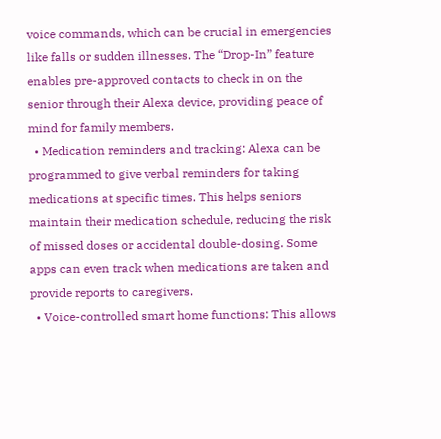voice commands, which can be crucial in emergencies like falls or sudden illnesses. The “Drop-In” feature enables pre-approved contacts to check in on the senior through their Alexa device, providing peace of mind for family members.
  • Medication reminders and tracking: Alexa can be programmed to give verbal reminders for taking medications at specific times. This helps seniors maintain their medication schedule, reducing the risk of missed doses or accidental double-dosing. Some apps can even track when medications are taken and provide reports to caregivers.
  • Voice-controlled smart home functions: This allows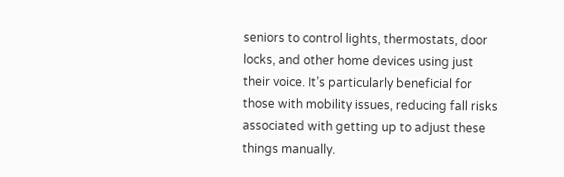seniors to control lights, thermostats, door locks, and other home devices using just their voice. It’s particularly beneficial for those with mobility issues, reducing fall risks associated with getting up to adjust these things manually.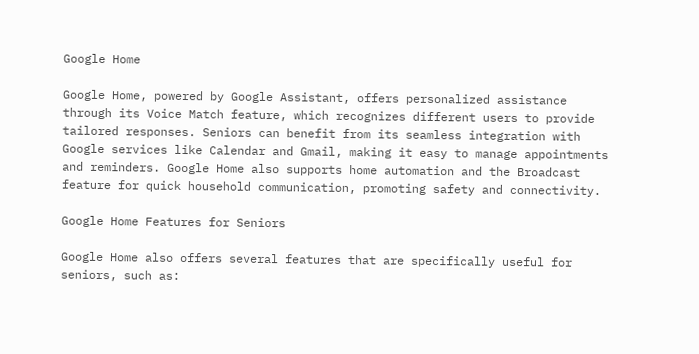Google Home

Google Home, powered by Google Assistant, offers personalized assistance through its Voice Match feature, which recognizes different users to provide tailored responses. Seniors can benefit from its seamless integration with Google services like Calendar and Gmail, making it easy to manage appointments and reminders. Google Home also supports home automation and the Broadcast feature for quick household communication, promoting safety and connectivity.

Google Home Features for Seniors

Google Home also offers several features that are specifically useful for seniors, such as: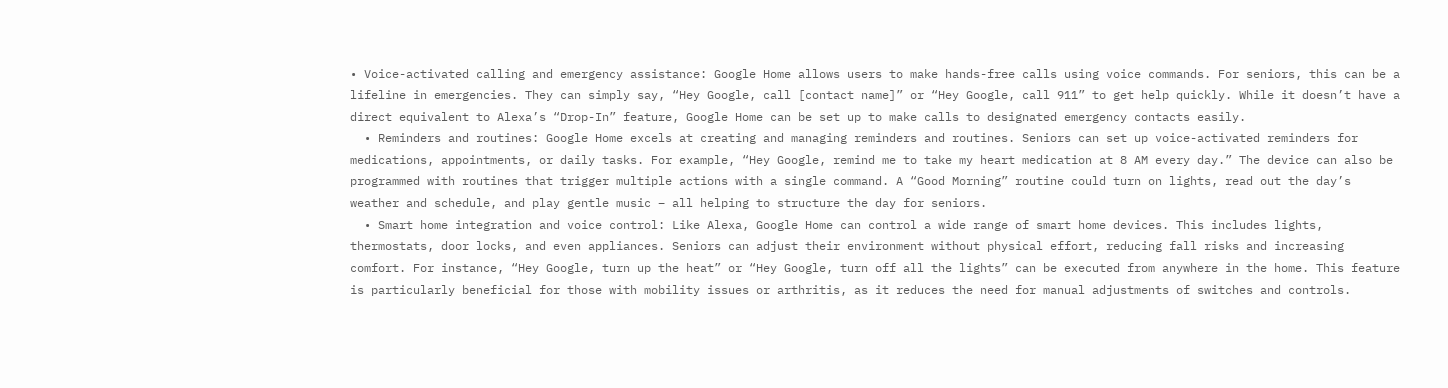• Voice-activated calling and emergency assistance: Google Home allows users to make hands-free calls using voice commands. For seniors, this can be a lifeline in emergencies. They can simply say, “Hey Google, call [contact name]” or “Hey Google, call 911” to get help quickly. While it doesn’t have a direct equivalent to Alexa’s “Drop-In” feature, Google Home can be set up to make calls to designated emergency contacts easily.
  • Reminders and routines: Google Home excels at creating and managing reminders and routines. Seniors can set up voice-activated reminders for medications, appointments, or daily tasks. For example, “Hey Google, remind me to take my heart medication at 8 AM every day.” The device can also be programmed with routines that trigger multiple actions with a single command. A “Good Morning” routine could turn on lights, read out the day’s weather and schedule, and play gentle music – all helping to structure the day for seniors.
  • Smart home integration and voice control: Like Alexa, Google Home can control a wide range of smart home devices. This includes lights, thermostats, door locks, and even appliances. Seniors can adjust their environment without physical effort, reducing fall risks and increasing comfort. For instance, “Hey Google, turn up the heat” or “Hey Google, turn off all the lights” can be executed from anywhere in the home. This feature is particularly beneficial for those with mobility issues or arthritis, as it reduces the need for manual adjustments of switches and controls.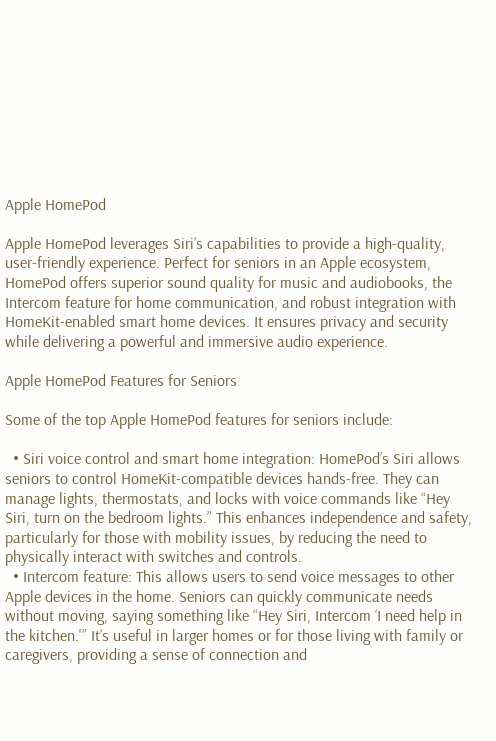Apple HomePod

Apple HomePod leverages Siri’s capabilities to provide a high-quality, user-friendly experience. Perfect for seniors in an Apple ecosystem, HomePod offers superior sound quality for music and audiobooks, the Intercom feature for home communication, and robust integration with HomeKit-enabled smart home devices. It ensures privacy and security while delivering a powerful and immersive audio experience.

Apple HomePod Features for Seniors

Some of the top Apple HomePod features for seniors include:

  • Siri voice control and smart home integration: HomePod’s Siri allows seniors to control HomeKit-compatible devices hands-free. They can manage lights, thermostats, and locks with voice commands like “Hey Siri, turn on the bedroom lights.” This enhances independence and safety, particularly for those with mobility issues, by reducing the need to physically interact with switches and controls.
  • Intercom feature: This allows users to send voice messages to other Apple devices in the home. Seniors can quickly communicate needs without moving, saying something like “Hey Siri, Intercom ‘I need help in the kitchen.'” It’s useful in larger homes or for those living with family or caregivers, providing a sense of connection and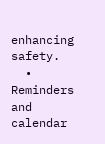enhancing safety.
  • Reminders and calendar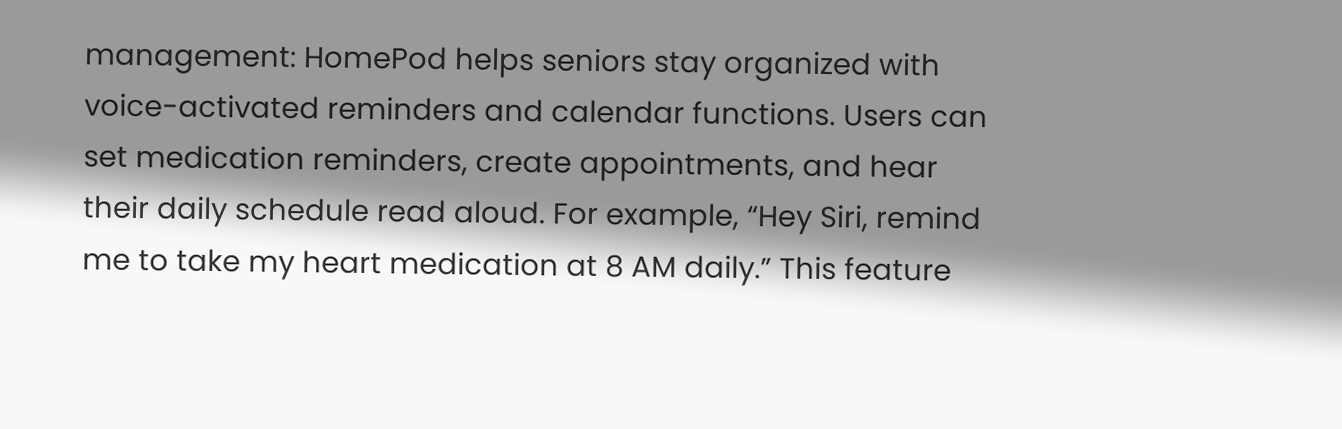management: HomePod helps seniors stay organized with voice-activated reminders and calendar functions. Users can set medication reminders, create appointments, and hear their daily schedule read aloud. For example, “Hey Siri, remind me to take my heart medication at 8 AM daily.” This feature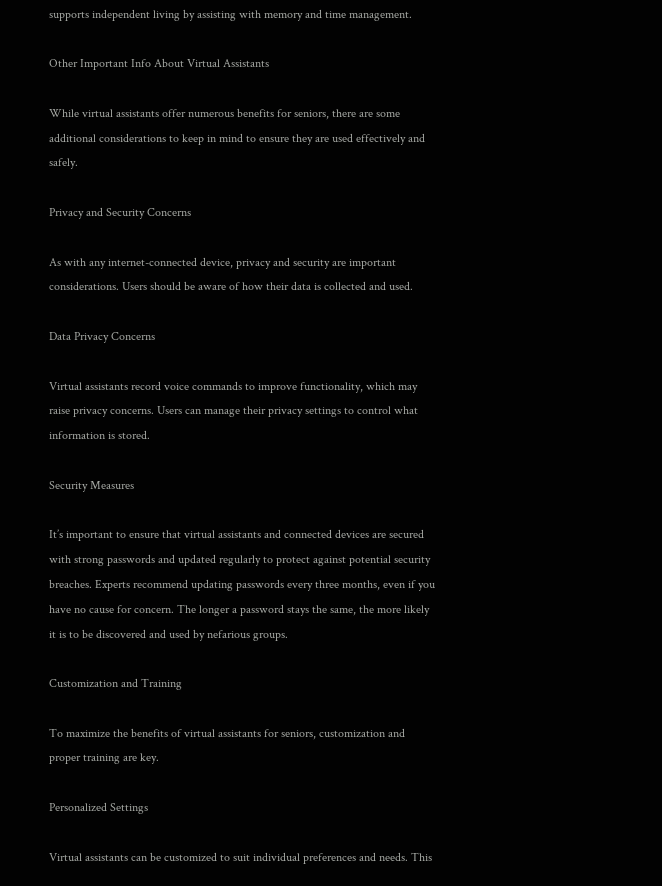supports independent living by assisting with memory and time management.

Other Important Info About Virtual Assistants

While virtual assistants offer numerous benefits for seniors, there are some additional considerations to keep in mind to ensure they are used effectively and safely.

Privacy and Security Concerns

As with any internet-connected device, privacy and security are important considerations. Users should be aware of how their data is collected and used.

Data Privacy Concerns

Virtual assistants record voice commands to improve functionality, which may raise privacy concerns. Users can manage their privacy settings to control what information is stored.

Security Measures

It’s important to ensure that virtual assistants and connected devices are secured with strong passwords and updated regularly to protect against potential security breaches. Experts recommend updating passwords every three months, even if you have no cause for concern. The longer a password stays the same, the more likely it is to be discovered and used by nefarious groups.

Customization and Training

To maximize the benefits of virtual assistants for seniors, customization and proper training are key.

Personalized Settings

Virtual assistants can be customized to suit individual preferences and needs. This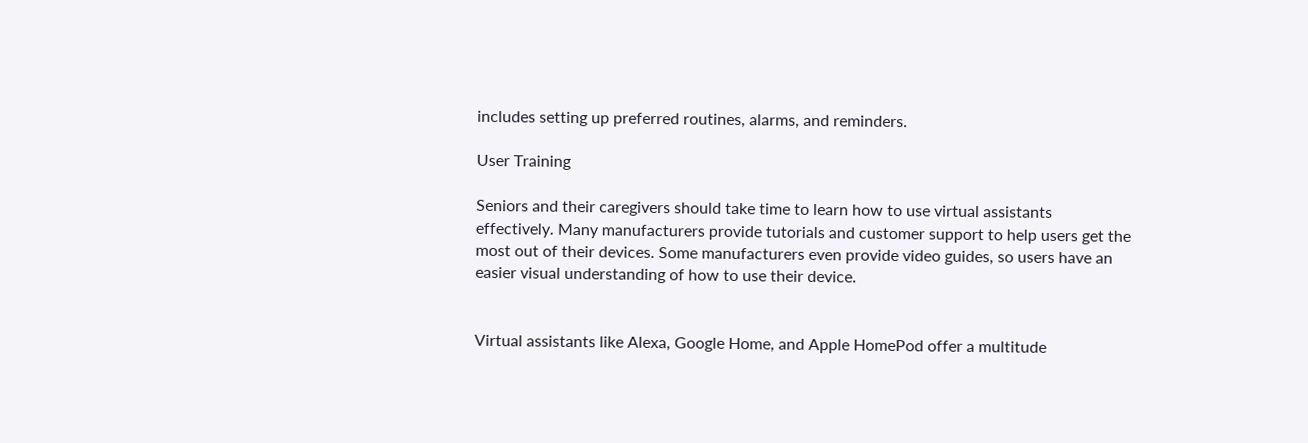includes setting up preferred routines, alarms, and reminders.

User Training

Seniors and their caregivers should take time to learn how to use virtual assistants effectively. Many manufacturers provide tutorials and customer support to help users get the most out of their devices. Some manufacturers even provide video guides, so users have an easier visual understanding of how to use their device.


Virtual assistants like Alexa, Google Home, and Apple HomePod offer a multitude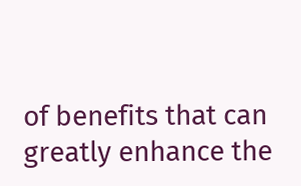of benefits that can greatly enhance the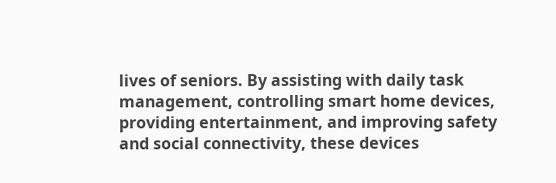lives of seniors. By assisting with daily task management, controlling smart home devices, providing entertainment, and improving safety and social connectivity, these devices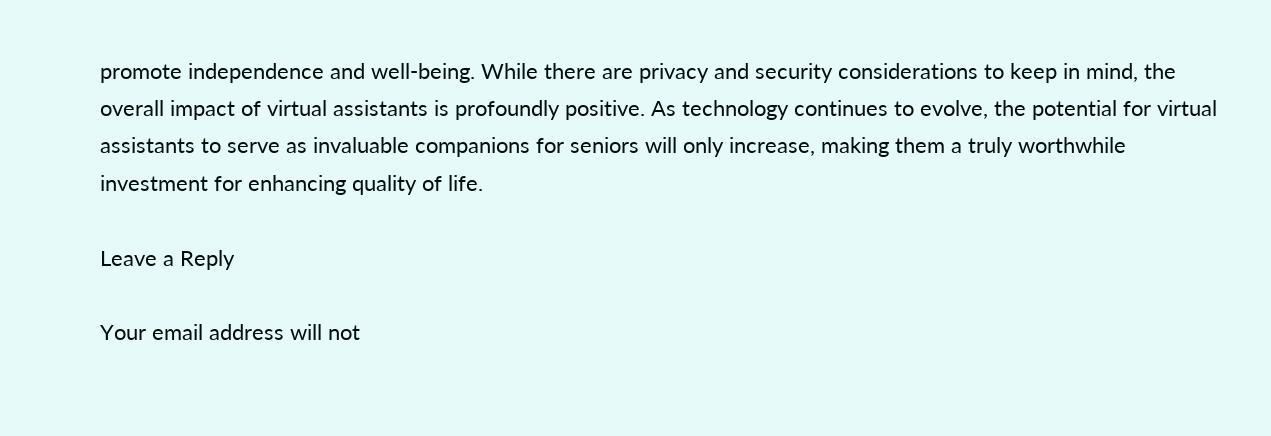promote independence and well-being. While there are privacy and security considerations to keep in mind, the overall impact of virtual assistants is profoundly positive. As technology continues to evolve, the potential for virtual assistants to serve as invaluable companions for seniors will only increase, making them a truly worthwhile investment for enhancing quality of life.

Leave a Reply

Your email address will not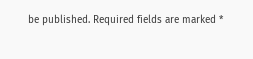be published. Required fields are marked *